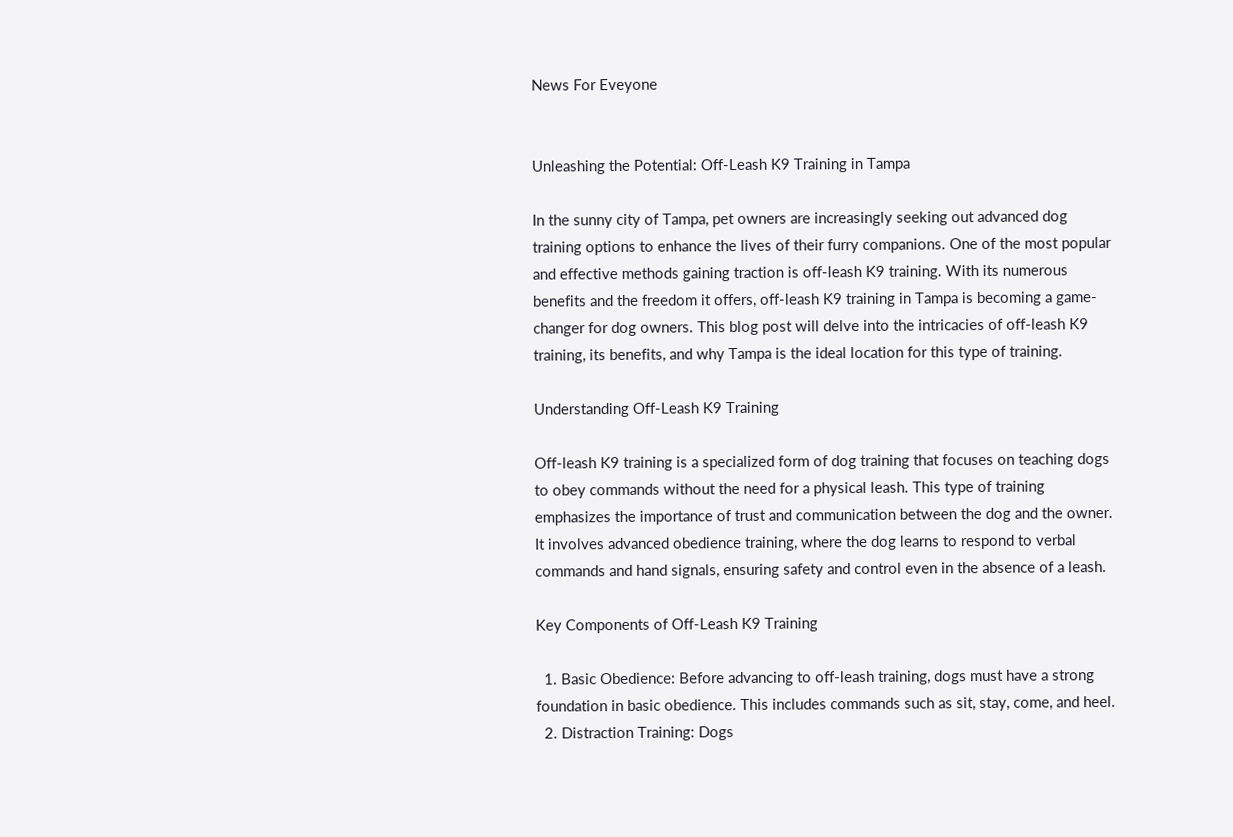News For Eveyone


Unleashing the Potential: Off-Leash K9 Training in Tampa

In the sunny city of Tampa, pet owners are increasingly seeking out advanced dog training options to enhance the lives of their furry companions. One of the most popular and effective methods gaining traction is off-leash K9 training. With its numerous benefits and the freedom it offers, off-leash K9 training in Tampa is becoming a game-changer for dog owners. This blog post will delve into the intricacies of off-leash K9 training, its benefits, and why Tampa is the ideal location for this type of training.

Understanding Off-Leash K9 Training

Off-leash K9 training is a specialized form of dog training that focuses on teaching dogs to obey commands without the need for a physical leash. This type of training emphasizes the importance of trust and communication between the dog and the owner. It involves advanced obedience training, where the dog learns to respond to verbal commands and hand signals, ensuring safety and control even in the absence of a leash.

Key Components of Off-Leash K9 Training

  1. Basic Obedience: Before advancing to off-leash training, dogs must have a strong foundation in basic obedience. This includes commands such as sit, stay, come, and heel.
  2. Distraction Training: Dogs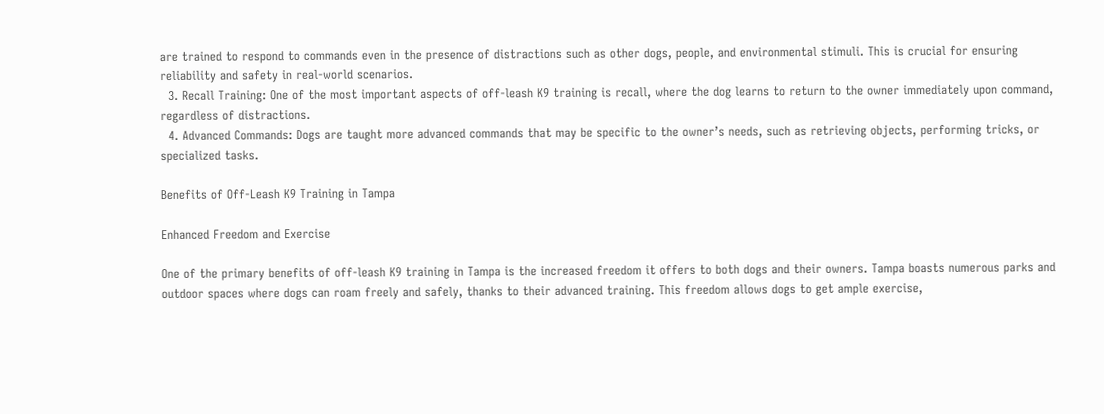are trained to respond to commands even in the presence of distractions such as other dogs, people, and environmental stimuli. This is crucial for ensuring reliability and safety in real-world scenarios.
  3. Recall Training: One of the most important aspects of off-leash K9 training is recall, where the dog learns to return to the owner immediately upon command, regardless of distractions.
  4. Advanced Commands: Dogs are taught more advanced commands that may be specific to the owner’s needs, such as retrieving objects, performing tricks, or specialized tasks.

Benefits of Off-Leash K9 Training in Tampa

Enhanced Freedom and Exercise

One of the primary benefits of off-leash K9 training in Tampa is the increased freedom it offers to both dogs and their owners. Tampa boasts numerous parks and outdoor spaces where dogs can roam freely and safely, thanks to their advanced training. This freedom allows dogs to get ample exercise,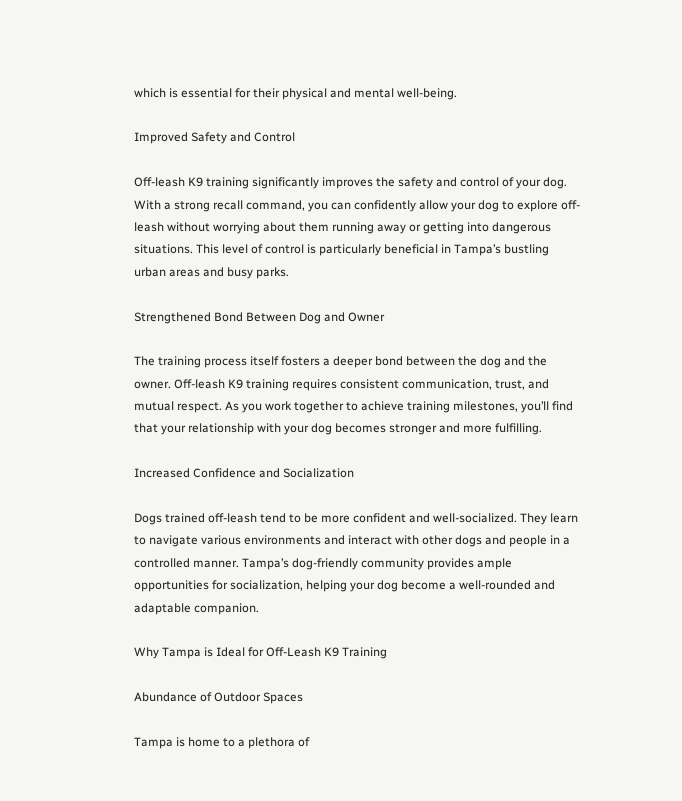which is essential for their physical and mental well-being.

Improved Safety and Control

Off-leash K9 training significantly improves the safety and control of your dog. With a strong recall command, you can confidently allow your dog to explore off-leash without worrying about them running away or getting into dangerous situations. This level of control is particularly beneficial in Tampa’s bustling urban areas and busy parks.

Strengthened Bond Between Dog and Owner

The training process itself fosters a deeper bond between the dog and the owner. Off-leash K9 training requires consistent communication, trust, and mutual respect. As you work together to achieve training milestones, you’ll find that your relationship with your dog becomes stronger and more fulfilling.

Increased Confidence and Socialization

Dogs trained off-leash tend to be more confident and well-socialized. They learn to navigate various environments and interact with other dogs and people in a controlled manner. Tampa’s dog-friendly community provides ample opportunities for socialization, helping your dog become a well-rounded and adaptable companion.

Why Tampa is Ideal for Off-Leash K9 Training

Abundance of Outdoor Spaces

Tampa is home to a plethora of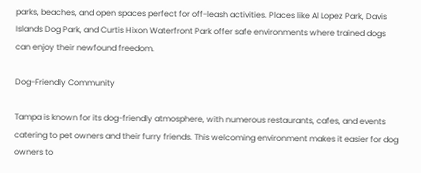parks, beaches, and open spaces perfect for off-leash activities. Places like Al Lopez Park, Davis Islands Dog Park, and Curtis Hixon Waterfront Park offer safe environments where trained dogs can enjoy their newfound freedom.

Dog-Friendly Community

Tampa is known for its dog-friendly atmosphere, with numerous restaurants, cafes, and events catering to pet owners and their furry friends. This welcoming environment makes it easier for dog owners to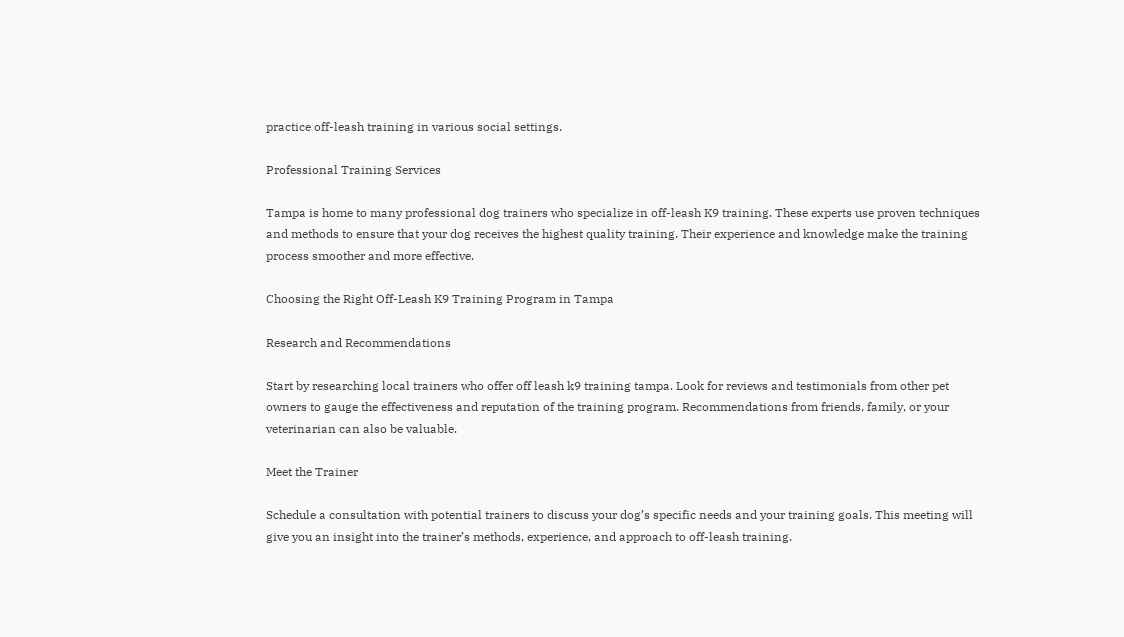practice off-leash training in various social settings.

Professional Training Services

Tampa is home to many professional dog trainers who specialize in off-leash K9 training. These experts use proven techniques and methods to ensure that your dog receives the highest quality training. Their experience and knowledge make the training process smoother and more effective.

Choosing the Right Off-Leash K9 Training Program in Tampa

Research and Recommendations

Start by researching local trainers who offer off leash k9 training tampa. Look for reviews and testimonials from other pet owners to gauge the effectiveness and reputation of the training program. Recommendations from friends, family, or your veterinarian can also be valuable.

Meet the Trainer

Schedule a consultation with potential trainers to discuss your dog’s specific needs and your training goals. This meeting will give you an insight into the trainer’s methods, experience, and approach to off-leash training.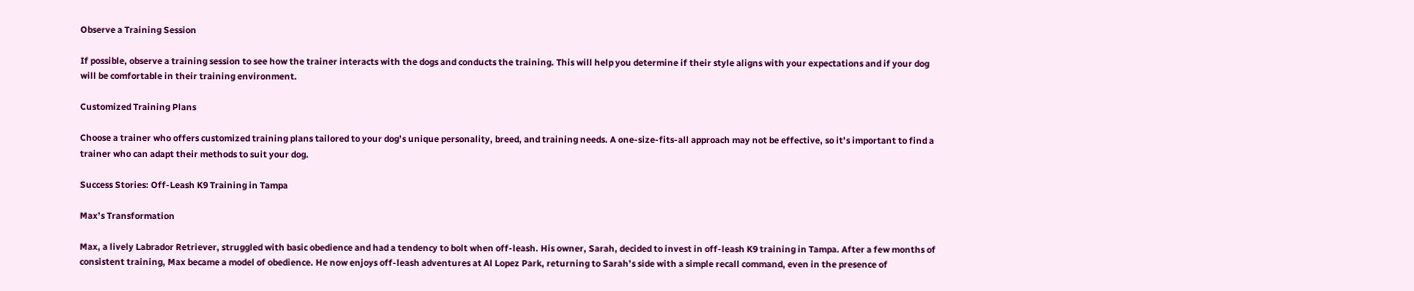Observe a Training Session

If possible, observe a training session to see how the trainer interacts with the dogs and conducts the training. This will help you determine if their style aligns with your expectations and if your dog will be comfortable in their training environment.

Customized Training Plans

Choose a trainer who offers customized training plans tailored to your dog’s unique personality, breed, and training needs. A one-size-fits-all approach may not be effective, so it’s important to find a trainer who can adapt their methods to suit your dog.

Success Stories: Off-Leash K9 Training in Tampa

Max’s Transformation

Max, a lively Labrador Retriever, struggled with basic obedience and had a tendency to bolt when off-leash. His owner, Sarah, decided to invest in off-leash K9 training in Tampa. After a few months of consistent training, Max became a model of obedience. He now enjoys off-leash adventures at Al Lopez Park, returning to Sarah’s side with a simple recall command, even in the presence of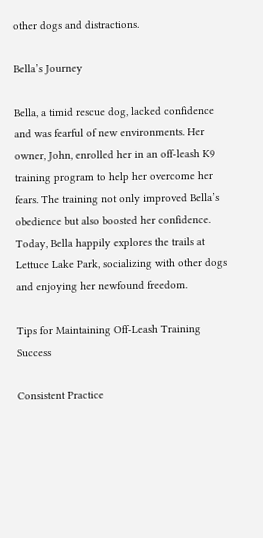other dogs and distractions.

Bella’s Journey

Bella, a timid rescue dog, lacked confidence and was fearful of new environments. Her owner, John, enrolled her in an off-leash K9 training program to help her overcome her fears. The training not only improved Bella’s obedience but also boosted her confidence. Today, Bella happily explores the trails at Lettuce Lake Park, socializing with other dogs and enjoying her newfound freedom.

Tips for Maintaining Off-Leash Training Success

Consistent Practice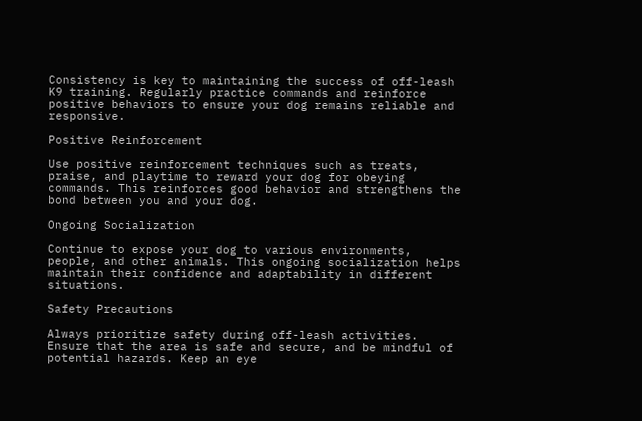Consistency is key to maintaining the success of off-leash K9 training. Regularly practice commands and reinforce positive behaviors to ensure your dog remains reliable and responsive.

Positive Reinforcement

Use positive reinforcement techniques such as treats, praise, and playtime to reward your dog for obeying commands. This reinforces good behavior and strengthens the bond between you and your dog.

Ongoing Socialization

Continue to expose your dog to various environments, people, and other animals. This ongoing socialization helps maintain their confidence and adaptability in different situations.

Safety Precautions

Always prioritize safety during off-leash activities. Ensure that the area is safe and secure, and be mindful of potential hazards. Keep an eye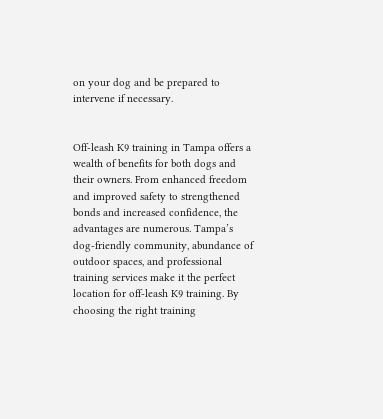on your dog and be prepared to intervene if necessary.


Off-leash K9 training in Tampa offers a wealth of benefits for both dogs and their owners. From enhanced freedom and improved safety to strengthened bonds and increased confidence, the advantages are numerous. Tampa’s dog-friendly community, abundance of outdoor spaces, and professional training services make it the perfect location for off-leash K9 training. By choosing the right training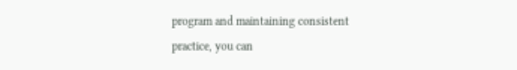program and maintaining consistent practice, you can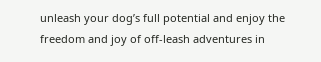unleash your dog’s full potential and enjoy the freedom and joy of off-leash adventures in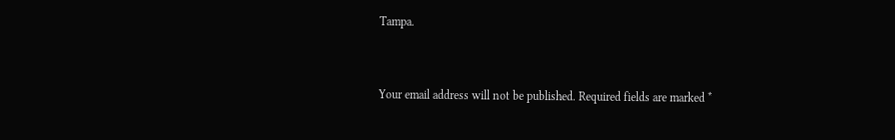Tampa.


Your email address will not be published. Required fields are marked *